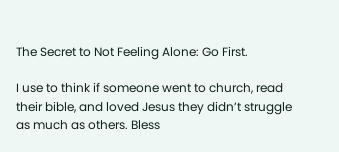The Secret to Not Feeling Alone: Go First.

I use to think if someone went to church, read their bible, and loved Jesus they didn’t struggle as much as others. Bless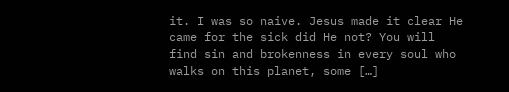it. I was so naive. Jesus made it clear He came for the sick did He not? You will find sin and brokenness in every soul who walks on this planet, some […]